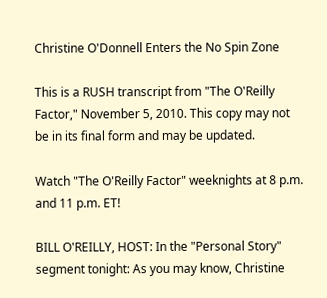Christine O'Donnell Enters the No Spin Zone

This is a RUSH transcript from "The O'Reilly Factor," November 5, 2010. This copy may not be in its final form and may be updated.

Watch "The O'Reilly Factor" weeknights at 8 p.m. and 11 p.m. ET!

BILL O'REILLY, HOST: In the "Personal Story" segment tonight: As you may know, Christine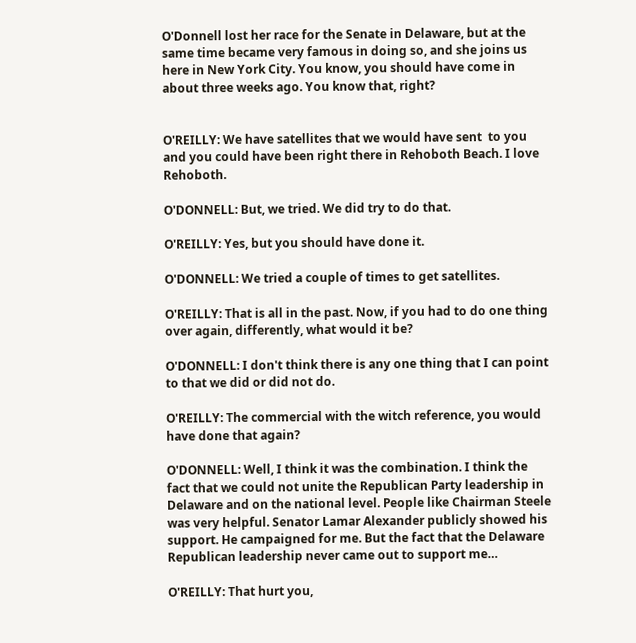O'Donnell lost her race for the Senate in Delaware, but at the same time became very famous in doing so, and she joins us here in New York City. You know, you should have come in about three weeks ago. You know that, right?


O'REILLY: We have satellites that we would have sent  to you and you could have been right there in Rehoboth Beach. I love Rehoboth.

O'DONNELL: But, we tried. We did try to do that.

O'REILLY: Yes, but you should have done it.

O'DONNELL: We tried a couple of times to get satellites.

O'REILLY: That is all in the past. Now, if you had to do one thing over again, differently, what would it be?

O'DONNELL: I don't think there is any one thing that I can point to that we did or did not do.

O'REILLY: The commercial with the witch reference, you would have done that again?

O'DONNELL: Well, I think it was the combination. I think the fact that we could not unite the Republican Party leadership in Delaware and on the national level. People like Chairman Steele was very helpful. Senator Lamar Alexander publicly showed his support. He campaigned for me. But the fact that the Delaware Republican leadership never came out to support me…

O'REILLY: That hurt you,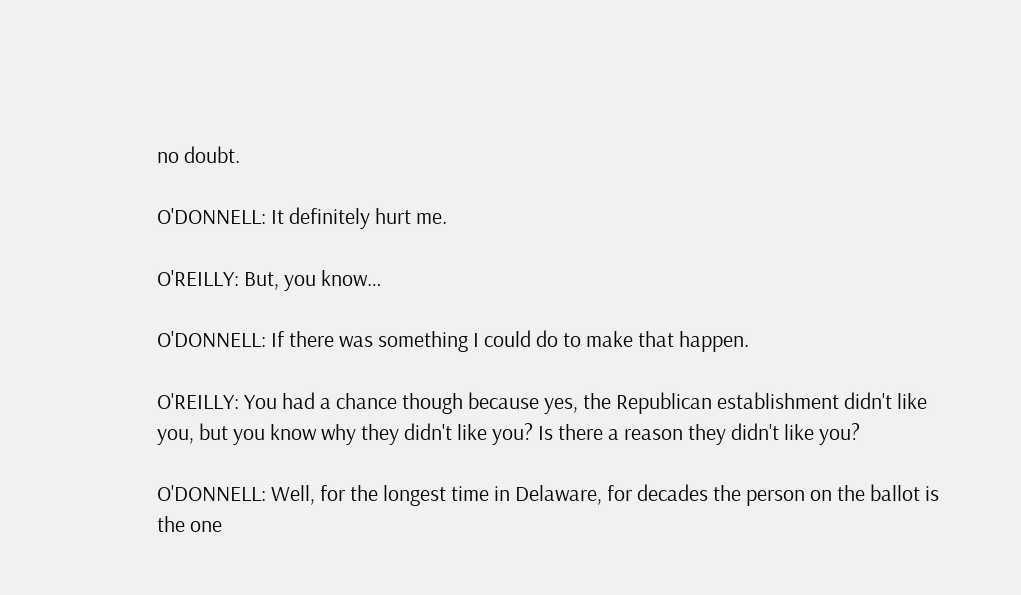no doubt.

O'DONNELL: It definitely hurt me.

O'REILLY: But, you know…

O'DONNELL: If there was something I could do to make that happen.

O'REILLY: You had a chance though because yes, the Republican establishment didn't like you, but you know why they didn't like you? Is there a reason they didn't like you?

O'DONNELL: Well, for the longest time in Delaware, for decades the person on the ballot is the one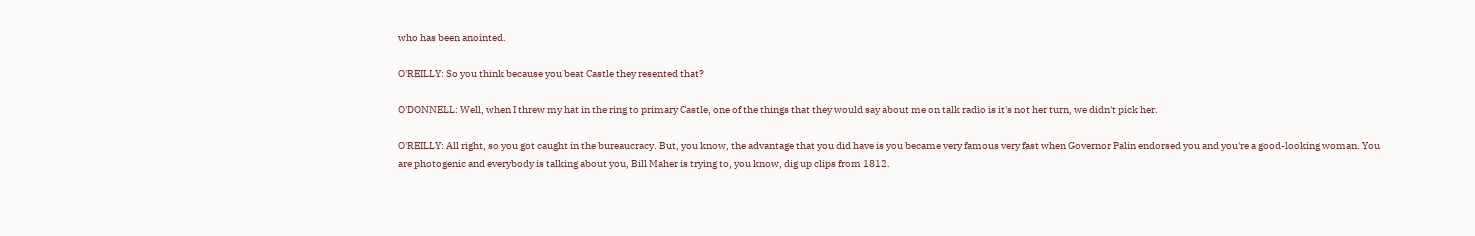who has been anointed.

O'REILLY: So you think because you beat Castle they resented that?

O'DONNELL: Well, when I threw my hat in the ring to primary Castle, one of the things that they would say about me on talk radio is it's not her turn, we didn't pick her.

O'REILLY: All right, so you got caught in the bureaucracy. But, you know, the advantage that you did have is you became very famous very fast when Governor Palin endorsed you and you're a good-looking woman. You are photogenic and everybody is talking about you, Bill Maher is trying to, you know, dig up clips from 1812.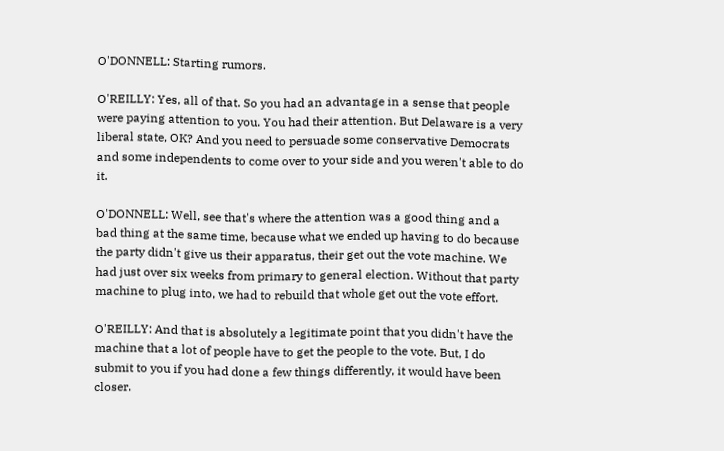O'DONNELL: Starting rumors.

O'REILLY: Yes, all of that. So you had an advantage in a sense that people were paying attention to you. You had their attention. But Delaware is a very liberal state, OK? And you need to persuade some conservative Democrats and some independents to come over to your side and you weren't able to do it.

O'DONNELL: Well, see that's where the attention was a good thing and a bad thing at the same time, because what we ended up having to do because the party didn't give us their apparatus, their get out the vote machine. We had just over six weeks from primary to general election. Without that party machine to plug into, we had to rebuild that whole get out the vote effort.

O'REILLY: And that is absolutely a legitimate point that you didn't have the machine that a lot of people have to get the people to the vote. But, I do submit to you if you had done a few things differently, it would have been closer.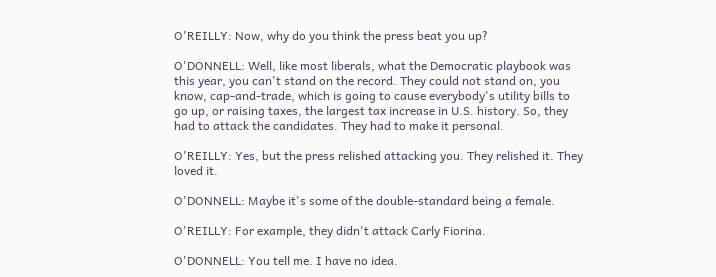O'REILLY: Now, why do you think the press beat you up?

O'DONNELL: Well, like most liberals, what the Democratic playbook was this year, you can't stand on the record. They could not stand on, you know, cap-and-trade, which is going to cause everybody's utility bills to go up, or raising taxes, the largest tax increase in U.S. history. So, they had to attack the candidates. They had to make it personal.

O'REILLY: Yes, but the press relished attacking you. They relished it. They loved it.

O'DONNELL: Maybe it's some of the double-standard being a female.

O'REILLY: For example, they didn't attack Carly Fiorina.

O'DONNELL: You tell me. I have no idea.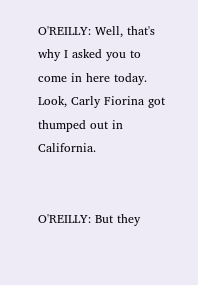O'REILLY: Well, that's why I asked you to come in here today. Look, Carly Fiorina got thumped out in California.


O'REILLY: But they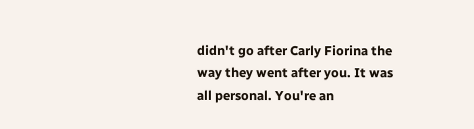didn't go after Carly Fiorina the way they went after you. It was all personal. You're an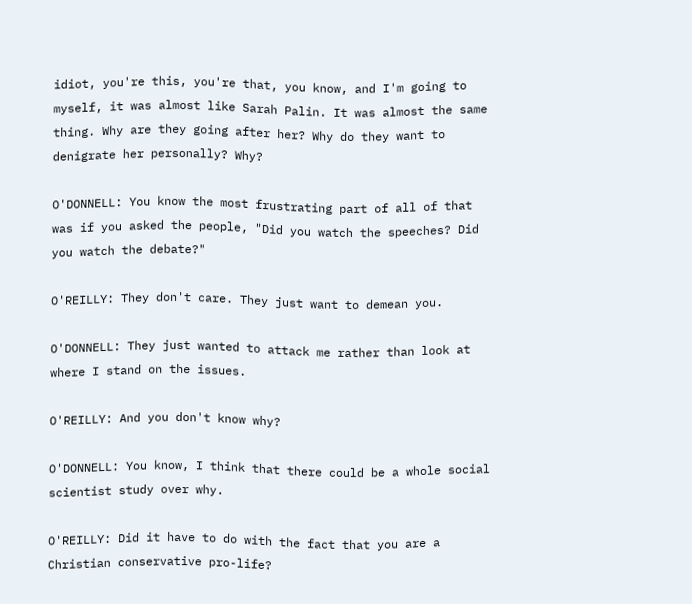idiot, you're this, you're that, you know, and I'm going to myself, it was almost like Sarah Palin. It was almost the same thing. Why are they going after her? Why do they want to denigrate her personally? Why?

O'DONNELL: You know the most frustrating part of all of that was if you asked the people, "Did you watch the speeches? Did you watch the debate?"

O'REILLY: They don't care. They just want to demean you.

O'DONNELL: They just wanted to attack me rather than look at where I stand on the issues.

O'REILLY: And you don't know why?

O'DONNELL: You know, I think that there could be a whole social scientist study over why.

O'REILLY: Did it have to do with the fact that you are a Christian conservative pro-life?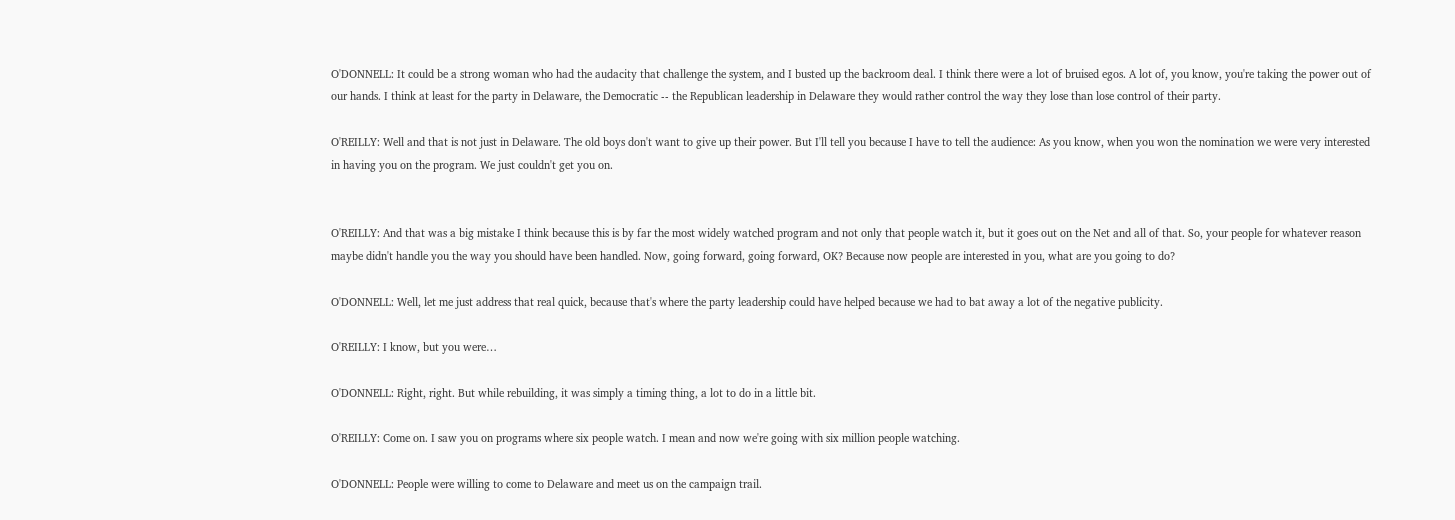O'DONNELL: It could be a strong woman who had the audacity that challenge the system, and I busted up the backroom deal. I think there were a lot of bruised egos. A lot of, you know, you're taking the power out of our hands. I think at least for the party in Delaware, the Democratic -- the Republican leadership in Delaware they would rather control the way they lose than lose control of their party.

O'REILLY: Well and that is not just in Delaware. The old boys don't want to give up their power. But I'll tell you because I have to tell the audience: As you know, when you won the nomination we were very interested in having you on the program. We just couldn't get you on.


O'REILLY: And that was a big mistake I think because this is by far the most widely watched program and not only that people watch it, but it goes out on the Net and all of that. So, your people for whatever reason maybe didn't handle you the way you should have been handled. Now, going forward, going forward, OK? Because now people are interested in you, what are you going to do?

O'DONNELL: Well, let me just address that real quick, because that's where the party leadership could have helped because we had to bat away a lot of the negative publicity.

O'REILLY: I know, but you were…

O'DONNELL: Right, right. But while rebuilding, it was simply a timing thing, a lot to do in a little bit.

O'REILLY: Come on. I saw you on programs where six people watch. I mean and now we're going with six million people watching.

O'DONNELL: People were willing to come to Delaware and meet us on the campaign trail.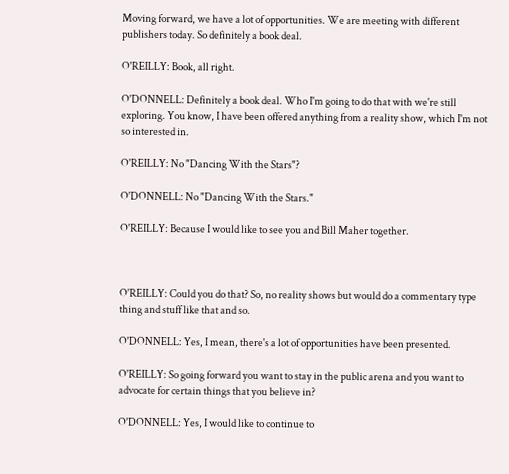Moving forward, we have a lot of opportunities. We are meeting with different publishers today. So definitely a book deal.

O'REILLY: Book, all right.

O'DONNELL: Definitely a book deal. Who I'm going to do that with we're still exploring. You know, I have been offered anything from a reality show, which I'm not so interested in.

O'REILLY: No "Dancing With the Stars"?

O'DONNELL: No "Dancing With the Stars."

O'REILLY: Because I would like to see you and Bill Maher together.



O'REILLY: Could you do that? So, no reality shows but would do a commentary type thing and stuff like that and so.

O'DONNELL: Yes, I mean, there's a lot of opportunities have been presented.

O'REILLY: So going forward you want to stay in the public arena and you want to advocate for certain things that you believe in?

O'DONNELL: Yes, I would like to continue to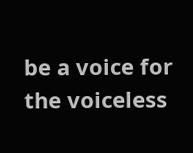be a voice for the voiceless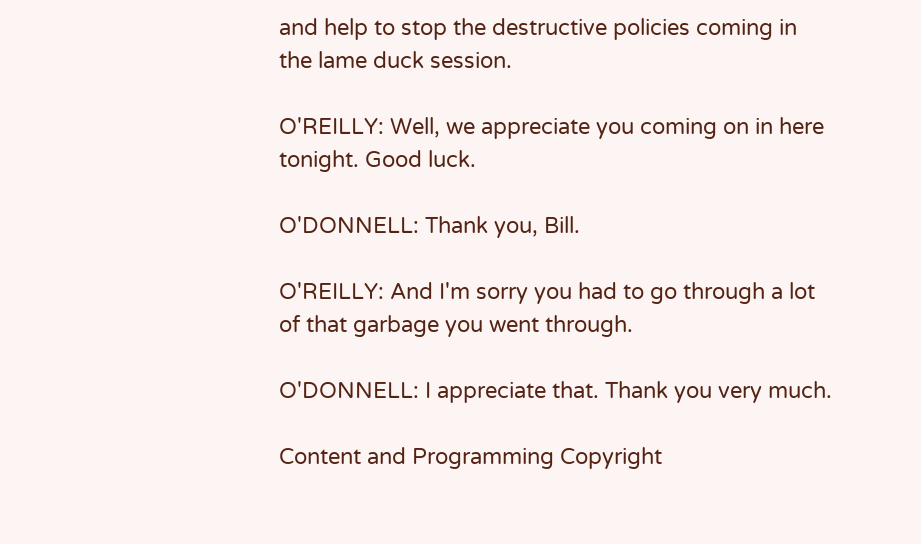and help to stop the destructive policies coming in the lame duck session.

O'REILLY: Well, we appreciate you coming on in here tonight. Good luck.

O'DONNELL: Thank you, Bill.

O'REILLY: And I'm sorry you had to go through a lot of that garbage you went through.

O'DONNELL: I appreciate that. Thank you very much.

Content and Programming Copyright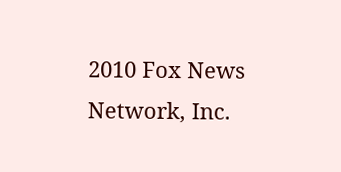2010 Fox News Network, Inc.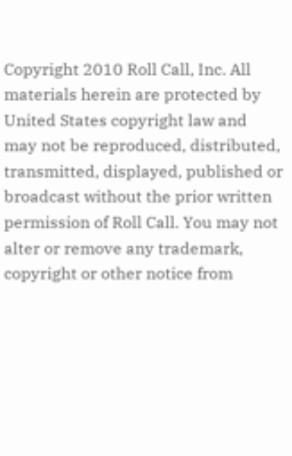Copyright 2010 Roll Call, Inc. All materials herein are protected by United States copyright law and may not be reproduced, distributed, transmitted, displayed, published or broadcast without the prior written permission of Roll Call. You may not alter or remove any trademark, copyright or other notice from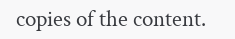copies of the content.